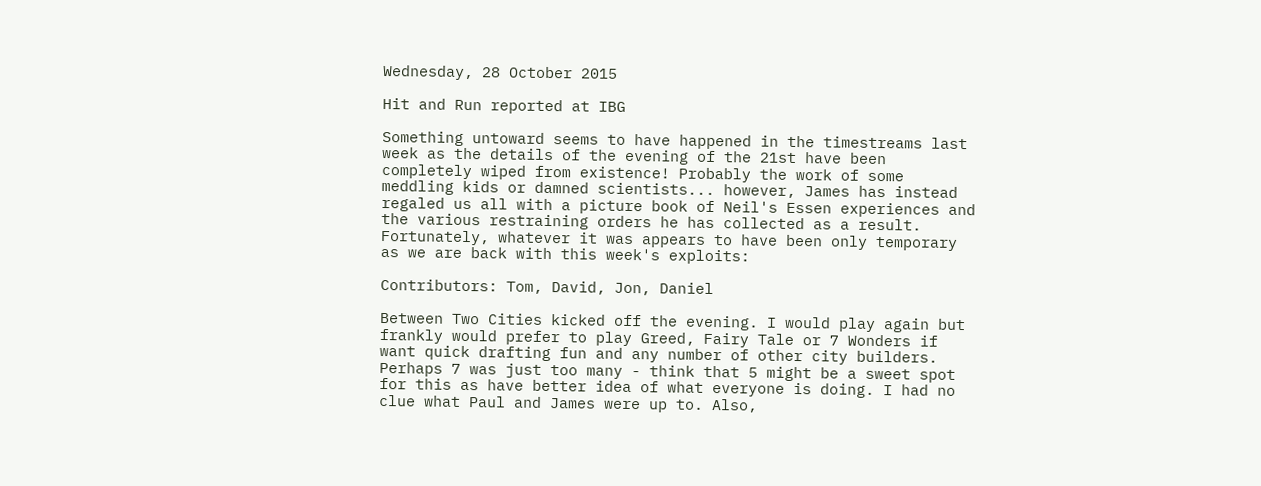Wednesday, 28 October 2015

Hit and Run reported at IBG

Something untoward seems to have happened in the timestreams last week as the details of the evening of the 21st have been completely wiped from existence! Probably the work of some meddling kids or damned scientists... however, James has instead regaled us all with a picture book of Neil's Essen experiences and the various restraining orders he has collected as a result. Fortunately, whatever it was appears to have been only temporary as we are back with this week's exploits:

Contributors: Tom, David, Jon, Daniel

Between Two Cities kicked off the evening. I would play again but frankly would prefer to play Greed, Fairy Tale or 7 Wonders if want quick drafting fun and any number of other city builders. Perhaps 7 was just too many - think that 5 might be a sweet spot for this as have better idea of what everyone is doing. I had no clue what Paul and James were up to. Also,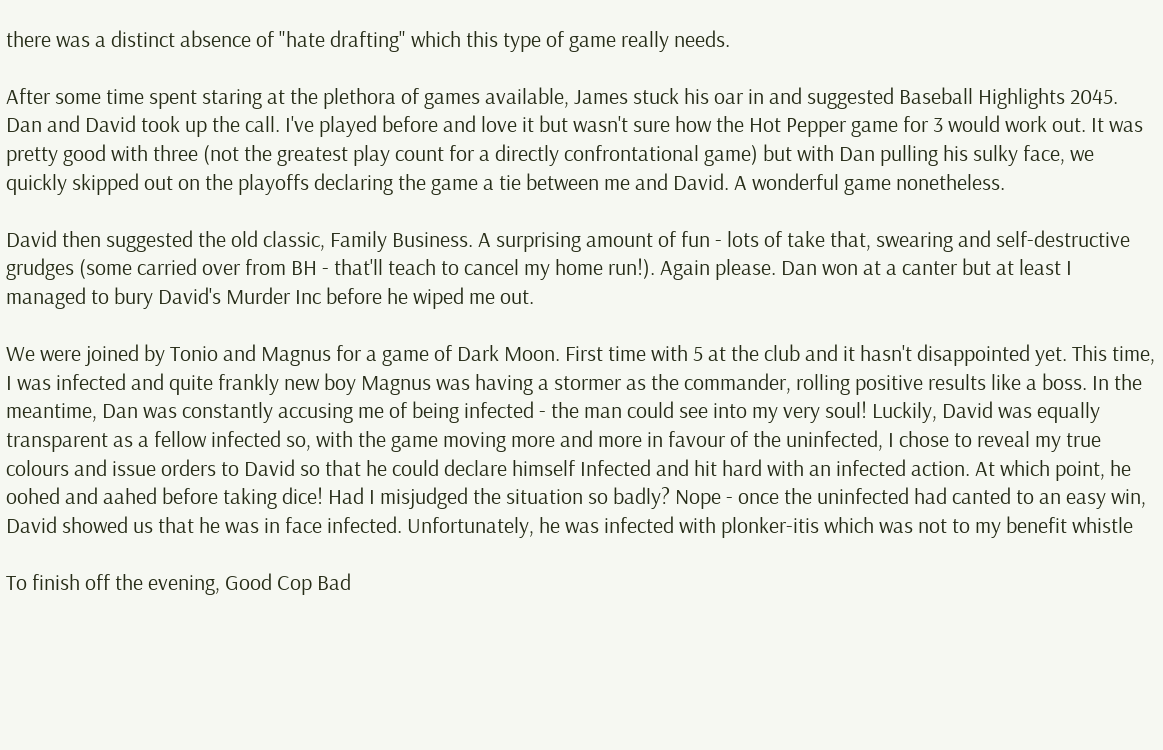there was a distinct absence of "hate drafting" which this type of game really needs.

After some time spent staring at the plethora of games available, James stuck his oar in and suggested Baseball Highlights 2045. Dan and David took up the call. I've played before and love it but wasn't sure how the Hot Pepper game for 3 would work out. It was pretty good with three (not the greatest play count for a directly confrontational game) but with Dan pulling his sulky face, we quickly skipped out on the playoffs declaring the game a tie between me and David. A wonderful game nonetheless.

David then suggested the old classic, Family Business. A surprising amount of fun - lots of take that, swearing and self-destructive grudges (some carried over from BH - that'll teach to cancel my home run!). Again please. Dan won at a canter but at least I managed to bury David's Murder Inc before he wiped me out.

We were joined by Tonio and Magnus for a game of Dark Moon. First time with 5 at the club and it hasn't disappointed yet. This time, I was infected and quite frankly new boy Magnus was having a stormer as the commander, rolling positive results like a boss. In the meantime, Dan was constantly accusing me of being infected - the man could see into my very soul! Luckily, David was equally transparent as a fellow infected so, with the game moving more and more in favour of the uninfected, I chose to reveal my true colours and issue orders to David so that he could declare himself Infected and hit hard with an infected action. At which point, he oohed and aahed before taking dice! Had I misjudged the situation so badly? Nope - once the uninfected had canted to an easy win, David showed us that he was in face infected. Unfortunately, he was infected with plonker-itis which was not to my benefit whistle

To finish off the evening, Good Cop Bad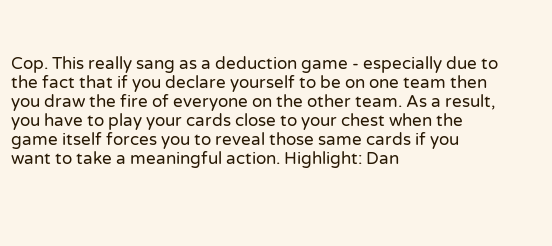Cop. This really sang as a deduction game - especially due to the fact that if you declare yourself to be on one team then you draw the fire of everyone on the other team. As a result, you have to play your cards close to your chest when the game itself forces you to reveal those same cards if you want to take a meaningful action. Highlight: Dan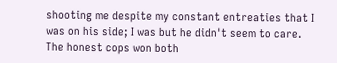shooting me despite my constant entreaties that I was on his side; I was but he didn't seem to care. The honest cops won both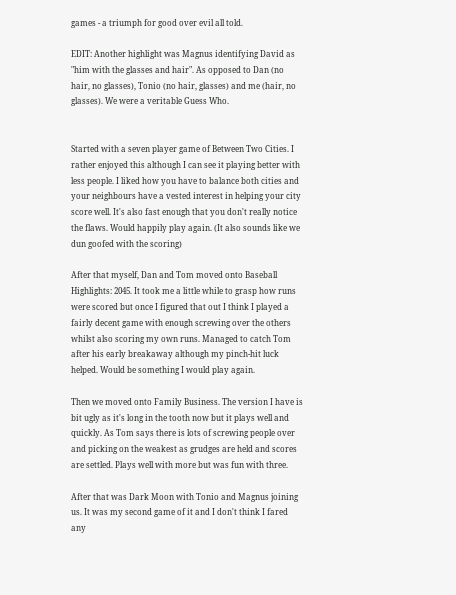games - a triumph for good over evil all told.

EDIT: Another highlight was Magnus identifying David as "him with the glasses and hair". As opposed to Dan (no hair, no glasses), Tonio (no hair, glasses) and me (hair, no glasses). We were a veritable Guess Who.


Started with a seven player game of Between Two Cities. I rather enjoyed this although I can see it playing better with less people. I liked how you have to balance both cities and your neighbours have a vested interest in helping your city score well. It's also fast enough that you don't really notice the flaws. Would happily play again. (It also sounds like we dun goofed with the scoring)

After that myself, Dan and Tom moved onto Baseball Highlights: 2045. It took me a little while to grasp how runs were scored but once I figured that out I think I played a fairly decent game with enough screwing over the others whilst also scoring my own runs. Managed to catch Tom after his early breakaway although my pinch-hit luck helped. Would be something I would play again.

Then we moved onto Family Business. The version I have is bit ugly as it's long in the tooth now but it plays well and quickly. As Tom says there is lots of screwing people over and picking on the weakest as grudges are held and scores are settled. Plays well with more but was fun with three.

After that was Dark Moon with Tonio and Magnus joining us. It was my second game of it and I don't think I fared any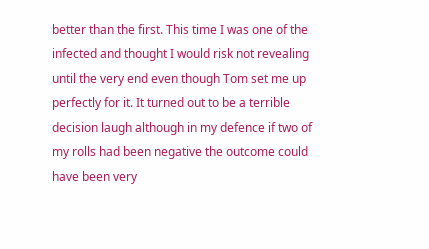better than the first. This time I was one of the infected and thought I would risk not revealing until the very end even though Tom set me up perfectly for it. It turned out to be a terrible decision laugh although in my defence if two of my rolls had been negative the outcome could have been very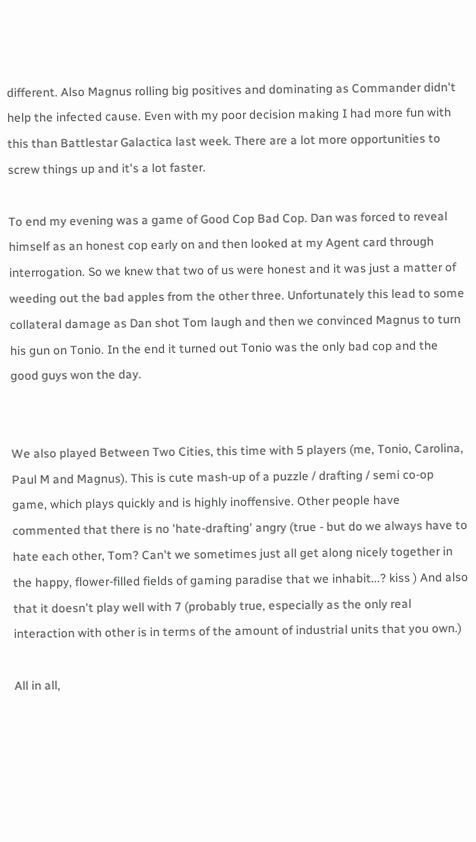different. Also Magnus rolling big positives and dominating as Commander didn't help the infected cause. Even with my poor decision making I had more fun with this than Battlestar Galactica last week. There are a lot more opportunities to screw things up and it's a lot faster.

To end my evening was a game of Good Cop Bad Cop. Dan was forced to reveal himself as an honest cop early on and then looked at my Agent card through interrogation. So we knew that two of us were honest and it was just a matter of weeding out the bad apples from the other three. Unfortunately this lead to some collateral damage as Dan shot Tom laugh and then we convinced Magnus to turn his gun on Tonio. In the end it turned out Tonio was the only bad cop and the good guys won the day.


We also played Between Two Cities, this time with 5 players (me, Tonio, Carolina, Paul M and Magnus). This is cute mash-up of a puzzle / drafting / semi co-op game, which plays quickly and is highly inoffensive. Other people have commented that there is no 'hate-drafting' angry (true - but do we always have to hate each other, Tom? Can't we sometimes just all get along nicely together in the happy, flower-filled fields of gaming paradise that we inhabit...? kiss ) And also that it doesn't play well with 7 (probably true, especially as the only real interaction with other is in terms of the amount of industrial units that you own.)

All in all,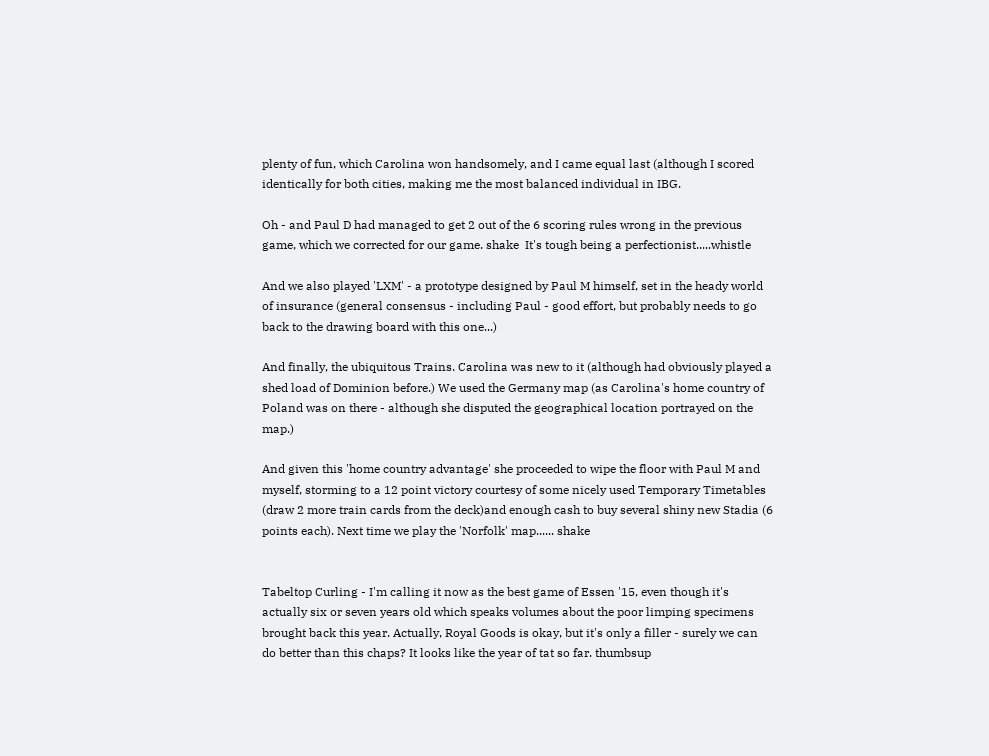plenty of fun, which Carolina won handsomely, and I came equal last (although I scored identically for both cities, making me the most balanced individual in IBG.

Oh - and Paul D had managed to get 2 out of the 6 scoring rules wrong in the previous game, which we corrected for our game. shake  It's tough being a perfectionist.....whistle

And we also played 'LXM' - a prototype designed by Paul M himself, set in the heady world of insurance (general consensus - including Paul - good effort, but probably needs to go back to the drawing board with this one...)

And finally, the ubiquitous Trains. Carolina was new to it (although had obviously played a shed load of Dominion before.) We used the Germany map (as Carolina's home country of Poland was on there - although she disputed the geographical location portrayed on the map.)

And given this 'home country advantage' she proceeded to wipe the floor with Paul M and myself, storming to a 12 point victory courtesy of some nicely used Temporary Timetables (draw 2 more train cards from the deck)and enough cash to buy several shiny new Stadia (6 points each). Next time we play the 'Norfolk' map...... shake


Tabeltop Curling - I'm calling it now as the best game of Essen '15, even though it's actually six or seven years old which speaks volumes about the poor limping specimens brought back this year. Actually, Royal Goods is okay, but it's only a filler - surely we can do better than this chaps? It looks like the year of tat so far. thumbsup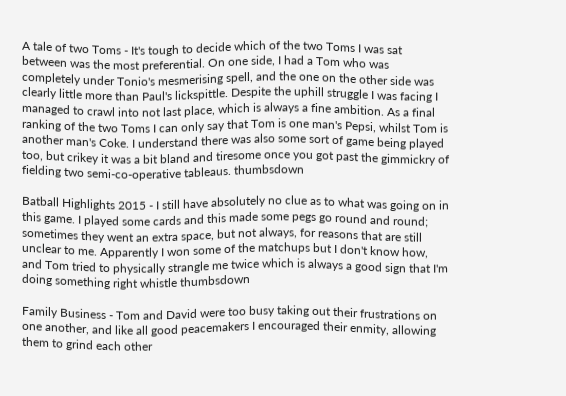A tale of two Toms - It's tough to decide which of the two Toms I was sat between was the most preferential. On one side, I had a Tom who was completely under Tonio's mesmerising spell, and the one on the other side was clearly little more than Paul's lickspittle. Despite the uphill struggle I was facing I managed to crawl into not last place, which is always a fine ambition. As a final ranking of the two Toms I can only say that Tom is one man's Pepsi, whilst Tom is another man's Coke. I understand there was also some sort of game being played too, but crikey it was a bit bland and tiresome once you got past the gimmickry of fielding two semi-co-operative tableaus. thumbsdown

Batball Highlights 2015 - I still have absolutely no clue as to what was going on in this game. I played some cards and this made some pegs go round and round; sometimes they went an extra space, but not always, for reasons that are still unclear to me. Apparently I won some of the matchups but I don't know how, and Tom tried to physically strangle me twice which is always a good sign that I'm doing something right whistle thumbsdown

Family Business - Tom and David were too busy taking out their frustrations on one another, and like all good peacemakers I encouraged their enmity, allowing them to grind each other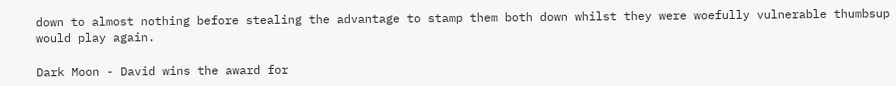down to almost nothing before stealing the advantage to stamp them both down whilst they were woefully vulnerable thumbsup would play again.

Dark Moon - David wins the award for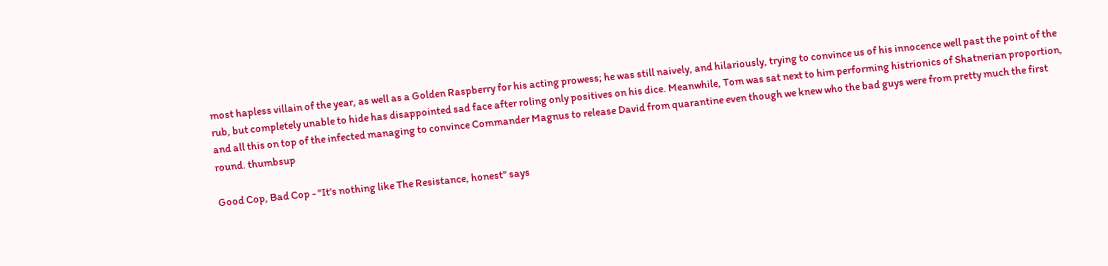most hapless villain of the year, as well as a Golden Raspberry for his acting prowess; he was still naively, and hilariously, trying to convince us of his innocence well past the point of the rub, but completely unable to hide has disappointed sad face after roling only positives on his dice. Meanwhile, Tom was sat next to him performing histrionics of Shatnerian proportion, and all this on top of the infected managing to convince Commander Magnus to release David from quarantine even though we knew who the bad guys were from pretty much the first round. thumbsup

Good Cop, Bad Cop - "It's nothing like The Resistance, honest" says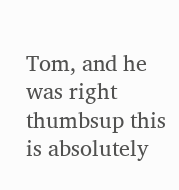Tom, and he was right thumbsup this is absolutely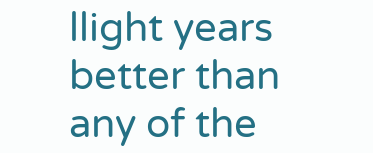llight years better than any of the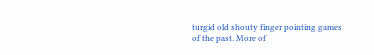turgid old shouty finger pointing games of the past. More of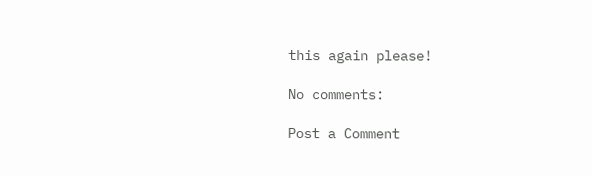this again please!

No comments:

Post a Comment